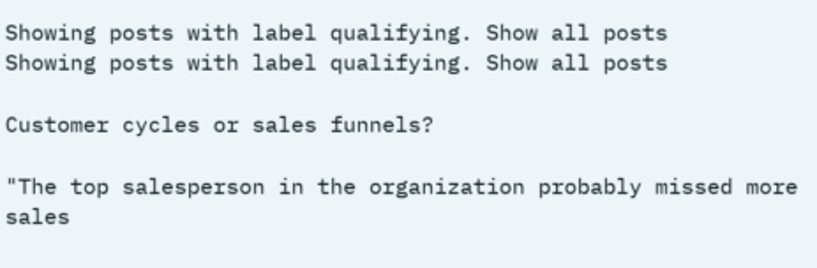Showing posts with label qualifying. Show all posts
Showing posts with label qualifying. Show all posts

Customer cycles or sales funnels?

"The top salesperson in the organization probably missed more sales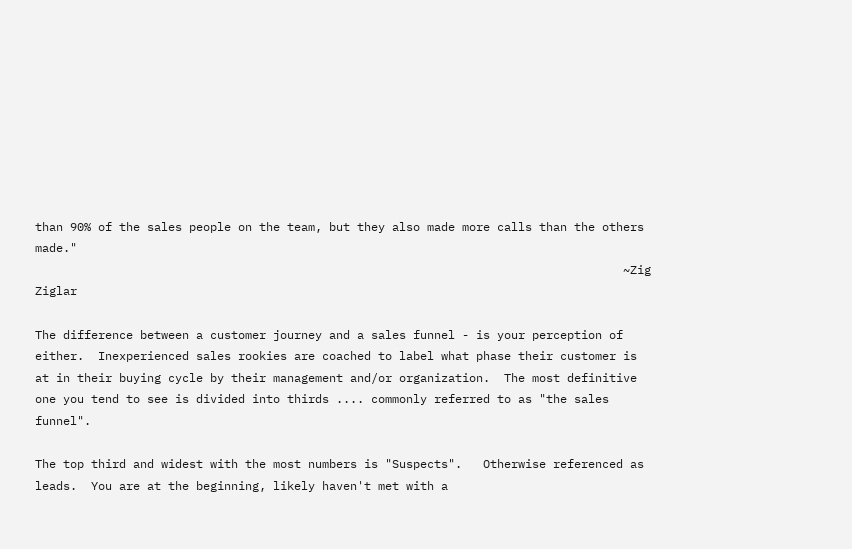than 90% of the sales people on the team, but they also made more calls than the others made."
                                                                                    ~Zig Ziglar

The difference between a customer journey and a sales funnel - is your perception of either.  Inexperienced sales rookies are coached to label what phase their customer is at in their buying cycle by their management and/or organization.  The most definitive one you tend to see is divided into thirds .... commonly referred to as "the sales funnel".

The top third and widest with the most numbers is "Suspects".   Otherwise referenced as leads.  You are at the beginning, likely haven't met with a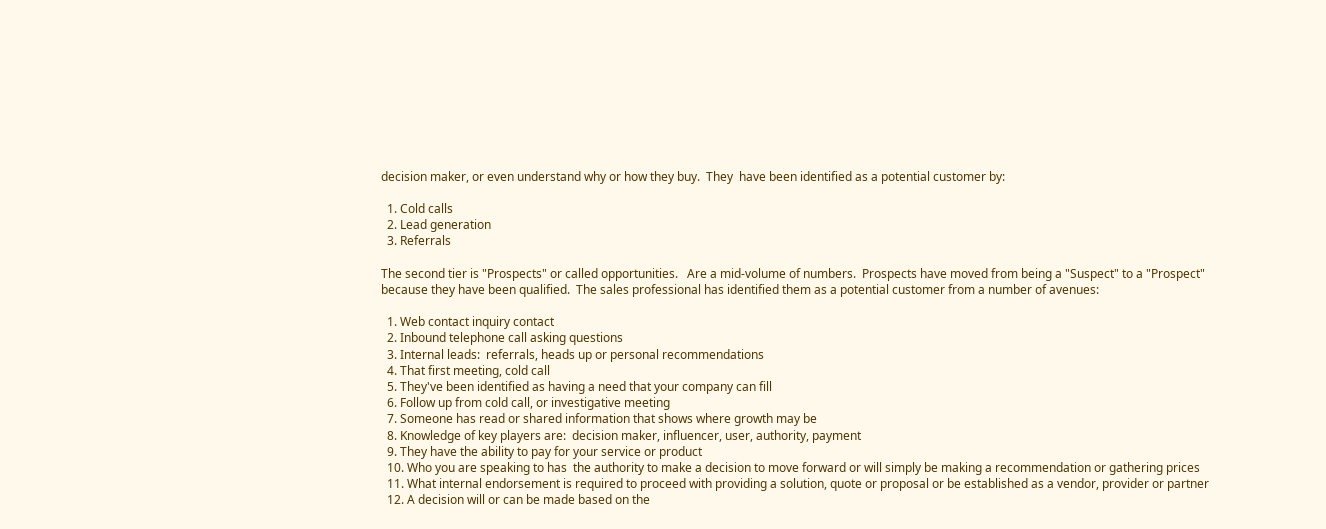decision maker, or even understand why or how they buy.  They  have been identified as a potential customer by:

  1. Cold calls
  2. Lead generation
  3. Referrals

The second tier is "Prospects" or called opportunities.   Are a mid-volume of numbers.  Prospects have moved from being a "Suspect" to a "Prospect" because they have been qualified.  The sales professional has identified them as a potential customer from a number of avenues:

  1. Web contact inquiry contact
  2. Inbound telephone call asking questions
  3. Internal leads:  referrals, heads up or personal recommendations
  4. That first meeting, cold call
  5. They've been identified as having a need that your company can fill
  6. Follow up from cold call, or investigative meeting
  7. Someone has read or shared information that shows where growth may be
  8. Knowledge of key players are:  decision maker, influencer, user, authority, payment
  9. They have the ability to pay for your service or product
  10. Who you are speaking to has  the authority to make a decision to move forward or will simply be making a recommendation or gathering prices
  11. What internal endorsement is required to proceed with providing a solution, quote or proposal or be established as a vendor, provider or partner
  12. A decision will or can be made based on the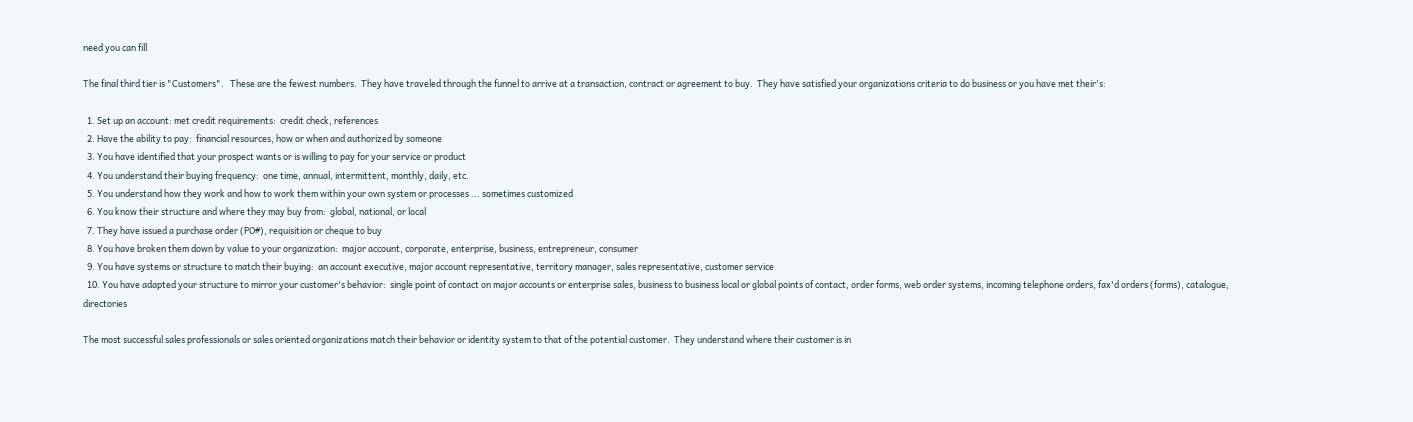need you can fill

The final third tier is "Customers".   These are the fewest numbers.  They have traveled through the funnel to arrive at a transaction, contract or agreement to buy.  They have satisfied your organizations criteria to do business or you have met their's:

  1. Set up an account: met credit requirements:  credit check, references
  2. Have the ability to pay:  financial resources, how or when and authorized by someone
  3. You have identified that your prospect wants or is willing to pay for your service or product
  4. You understand their buying frequency:  one time, annual, intermittent, monthly, daily, etc.
  5. You understand how they work and how to work them within your own system or processes ... sometimes customized
  6. You know their structure and where they may buy from:  global, national, or local
  7. They have issued a purchase order (PO#), requisition or cheque to buy
  8. You have broken them down by value to your organization:  major account, corporate, enterprise, business, entrepreneur, consumer
  9. You have systems or structure to match their buying:  an account executive, major account representative, territory manager, sales representative, customer service
  10. You have adapted your structure to mirror your customer's behavior:  single point of contact on major accounts or enterprise sales, business to business local or global points of contact, order forms, web order systems, incoming telephone orders, fax'd orders (forms), catalogue, directories

The most successful sales professionals or sales oriented organizations match their behavior or identity system to that of the potential customer.  They understand where their customer is in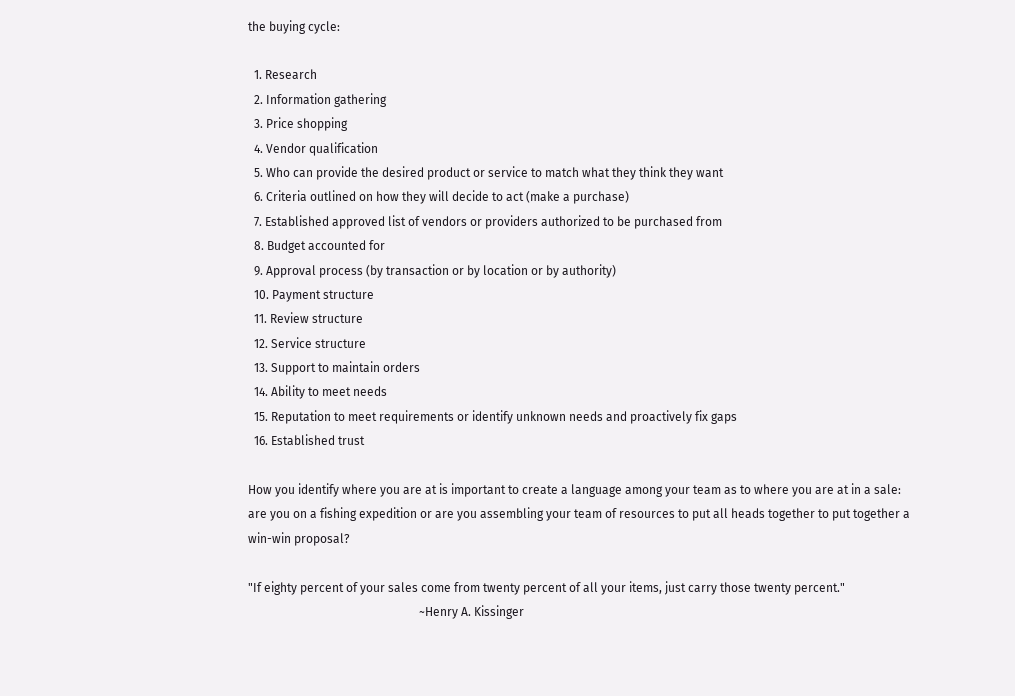the buying cycle:

  1. Research
  2. Information gathering
  3. Price shopping
  4. Vendor qualification
  5. Who can provide the desired product or service to match what they think they want
  6. Criteria outlined on how they will decide to act (make a purchase)
  7. Established approved list of vendors or providers authorized to be purchased from
  8. Budget accounted for
  9. Approval process (by transaction or by location or by authority)
  10. Payment structure
  11. Review structure
  12. Service structure
  13. Support to maintain orders
  14. Ability to meet needs
  15. Reputation to meet requirements or identify unknown needs and proactively fix gaps
  16. Established trust

How you identify where you are at is important to create a language among your team as to where you are at in a sale:  are you on a fishing expedition or are you assembling your team of resources to put all heads together to put together a win-win proposal?

"If eighty percent of your sales come from twenty percent of all your items, just carry those twenty percent."
                                                         ~Henry A. Kissinger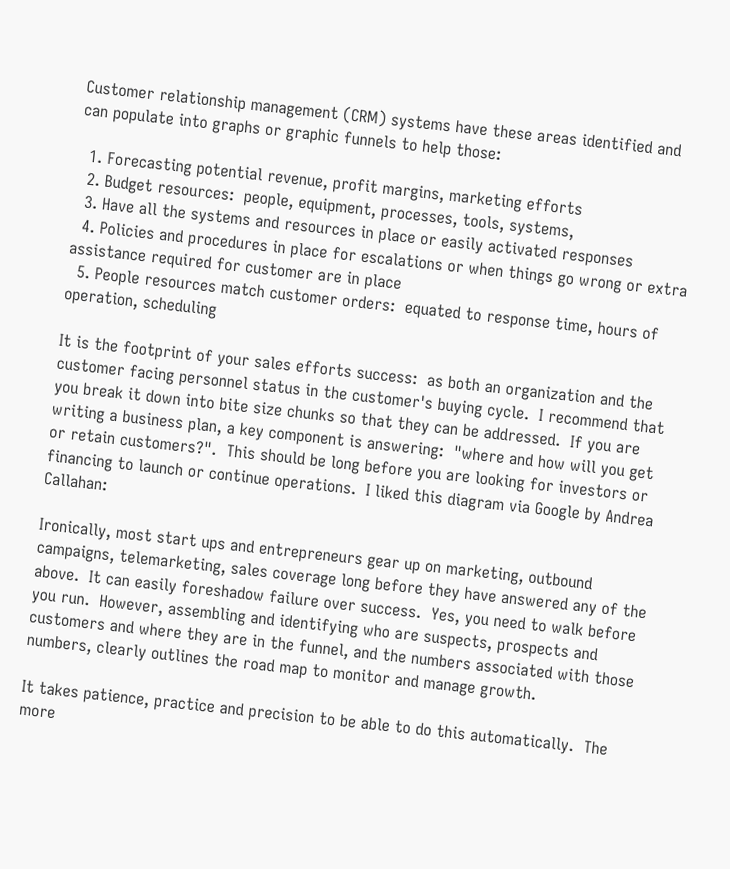Customer relationship management (CRM) systems have these areas identified and can populate into graphs or graphic funnels to help those:

  1. Forecasting potential revenue, profit margins, marketing efforts
  2. Budget resources:  people, equipment, processes, tools, systems,
  3. Have all the systems and resources in place or easily activated responses
  4. Policies and procedures in place for escalations or when things go wrong or extra assistance required for customer are in place
  5. People resources match customer orders:  equated to response time, hours of operation, scheduling

It is the footprint of your sales efforts success:  as both an organization and the customer facing personnel status in the customer's buying cycle.  I recommend that you break it down into bite size chunks so that they can be addressed.  If you are writing a business plan, a key component is answering:  "where and how will you get or retain customers?".  This should be long before you are looking for investors or financing to launch or continue operations.  I liked this diagram via Google by Andrea Callahan:

Ironically, most start ups and entrepreneurs gear up on marketing, outbound campaigns, telemarketing, sales coverage long before they have answered any of the above.  It can easily foreshadow failure over success.  Yes, you need to walk before you run.  However, assembling and identifying who are suspects, prospects and customers and where they are in the funnel, and the numbers associated with those numbers, clearly outlines the road map to monitor and manage growth.

It takes patience, practice and precision to be able to do this automatically.  The more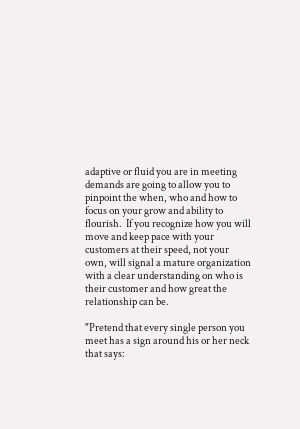adaptive or fluid you are in meeting demands are going to allow you to pinpoint the when, who and how to focus on your grow and ability to flourish.  If you recognize how you will move and keep pace with your customers at their speed, not your own, will signal a mature organization with a clear understanding on who is their customer and how great the relationship can be.

"Pretend that every single person you meet has a sign around his or her neck that says: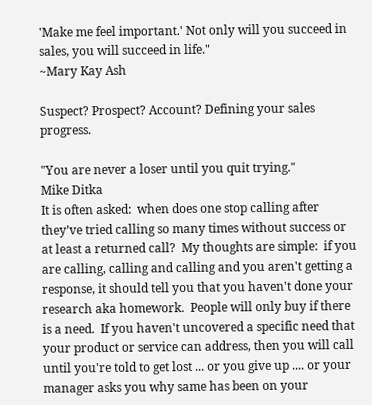'Make me feel important.' Not only will you succeed in sales, you will succeed in life."
~Mary Kay Ash

Suspect? Prospect? Account? Defining your sales progress.

"You are never a loser until you quit trying."
Mike Ditka
It is often asked:  when does one stop calling after they’ve tried calling so many times without success or at least a returned call?  My thoughts are simple:  if you are calling, calling and calling and you aren't getting a response, it should tell you that you haven't done your research aka homework.  People will only buy if there is a need.  If you haven't uncovered a specific need that your product or service can address, then you will call until you're told to get lost ... or you give up .... or your manager asks you why same has been on your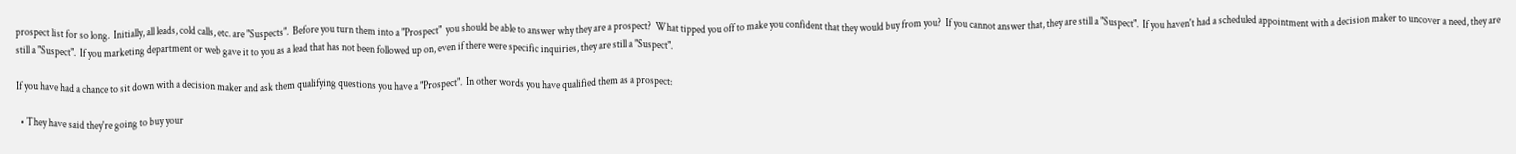prospect list for so long.  Initially, all leads, cold calls, etc. are "Suspects".  Before you turn them into a "Prospect"  you should be able to answer why they are a prospect?  What tipped you off to make you confident that they would buy from you?  If you cannot answer that, they are still a "Suspect".  If you haven't had a scheduled appointment with a decision maker to uncover a need, they are still a "Suspect".  If you marketing department or web gave it to you as a lead that has not been followed up on, even if there were specific inquiries, they are still a "Suspect".

If you have had a chance to sit down with a decision maker and ask them qualifying questions you have a "Prospect".  In other words you have qualified them as a prospect:

  • They have said they're going to buy your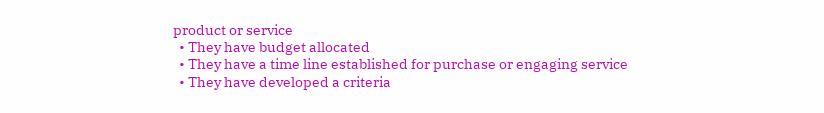product or service
  • They have budget allocated
  • They have a time line established for purchase or engaging service
  • They have developed a criteria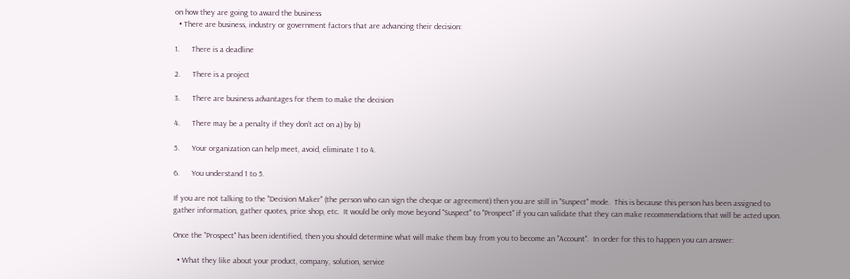on how they are going to award the business
  • There are business, industry or government factors that are advancing their decision:

1.      There is a deadline

2.      There is a project

3.      There are business advantages for them to make the decision

4.      There may be a penalty if they don’t act on a) by b)

5.      Your organization can help meet, avoid, eliminate 1 to 4.

6.      You understand 1 to 5.

If you are not talking to the "Decision Maker" (the person who can sign the cheque or agreement) then you are still in "Suspect" mode.  This is because this person has been assigned to gather information, gather quotes, price shop, etc.  It would be only move beyond "Suspect" to "Prospect" if you can validate that they can make recommendations that will be acted upon.

Once the "Prospect" has been identified, then you should determine what will make them buy from you to become an "Account".  In order for this to happen you can answer:

  • What they like about your product, company, solution, service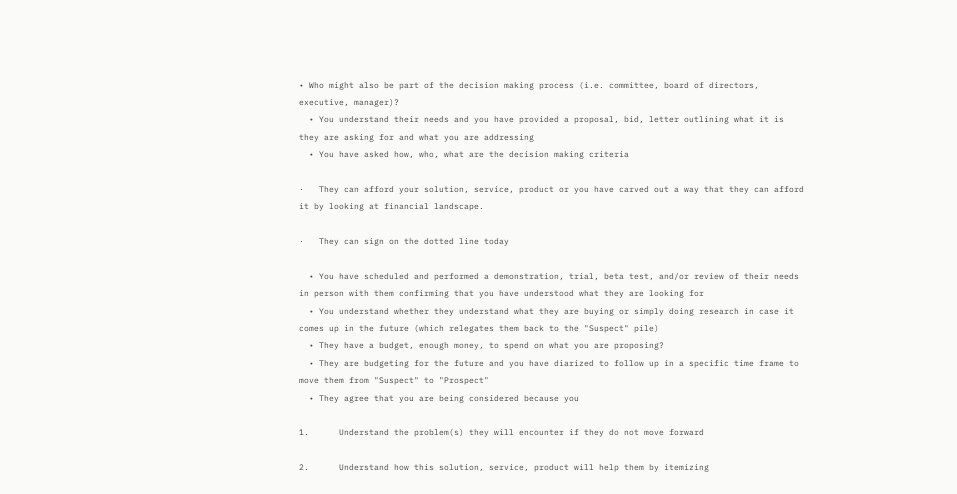• Who might also be part of the decision making process (i.e. committee, board of directors, executive, manager)?
  • You understand their needs and you have provided a proposal, bid, letter outlining what it is they are asking for and what you are addressing
  • You have asked how, who, what are the decision making criteria

·   They can afford your solution, service, product or you have carved out a way that they can afford it by looking at financial landscape.

·   They can sign on the dotted line today

  • You have scheduled and performed a demonstration, trial, beta test, and/or review of their needs in person with them confirming that you have understood what they are looking for
  • You understand whether they understand what they are buying or simply doing research in case it comes up in the future (which relegates them back to the "Suspect" pile)
  • They have a budget, enough money, to spend on what you are proposing?
  • They are budgeting for the future and you have diarized to follow up in a specific time frame to move them from "Suspect" to "Prospect"
  • They agree that you are being considered because you

1.      Understand the problem(s) they will encounter if they do not move forward

2.      Understand how this solution, service, product will help them by itemizing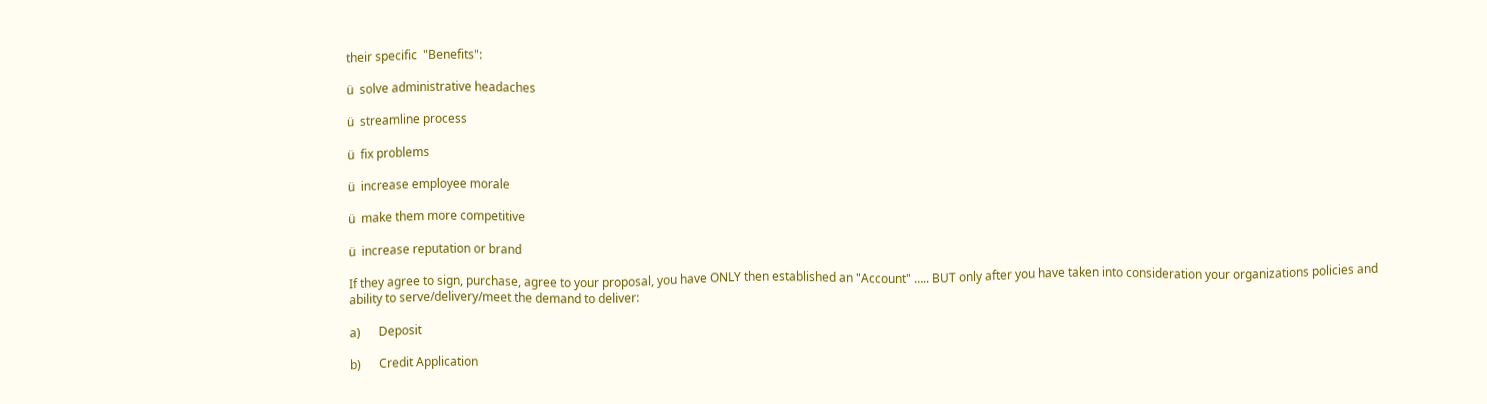their specific  "Benefits":

ü  solve administrative headaches

ü  streamline process

ü  fix problems

ü  increase employee morale

ü  make them more competitive

ü  increase reputation or brand

If they agree to sign, purchase, agree to your proposal, you have ONLY then established an "Account" ….. BUT only after you have taken into consideration your organizations policies and ability to serve/delivery/meet the demand to deliver:

a)      Deposit

b)      Credit Application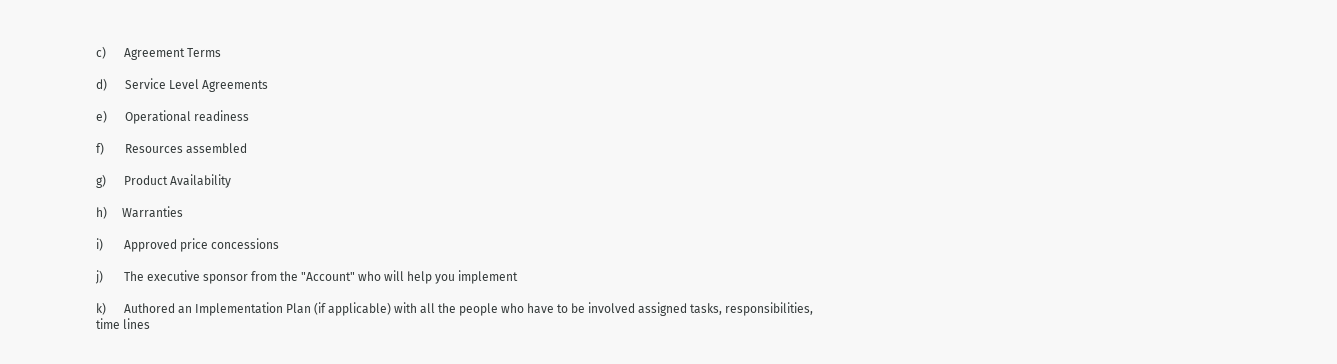c)      Agreement Terms

d)      Service Level Agreements

e)      Operational readiness

f)       Resources assembled

g)      Product Availability

h)     Warranties

i)       Approved price concessions

j)       The executive sponsor from the "Account" who will help you implement

k)      Authored an Implementation Plan (if applicable) with all the people who have to be involved assigned tasks, responsibilities, time lines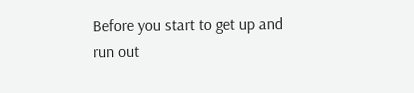Before you start to get up and run out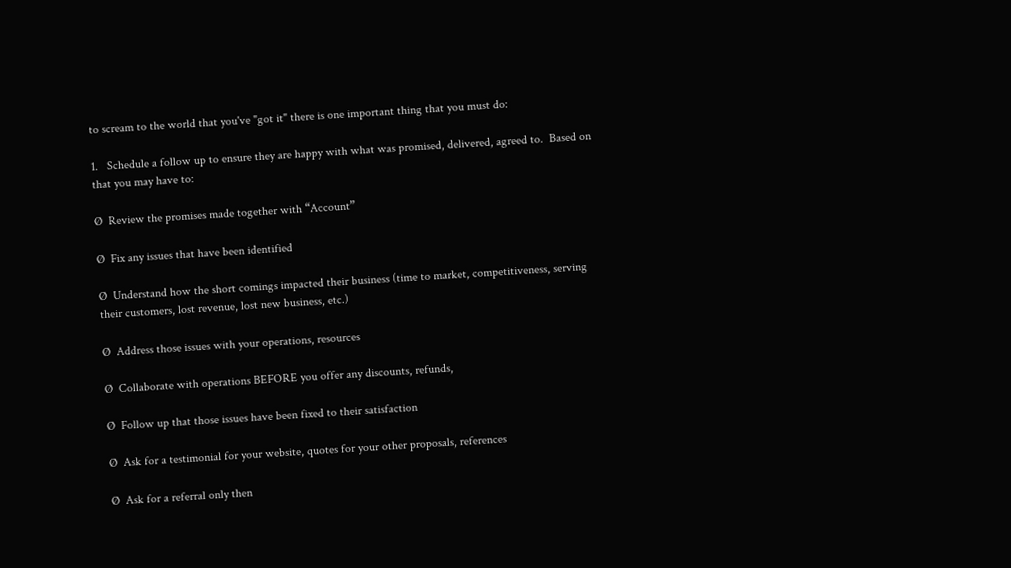to scream to the world that you've "got it" there is one important thing that you must do:

1.   Schedule a follow up to ensure they are happy with what was promised, delivered, agreed to.  Based on that you may have to:

Ø  Review the promises made together with “Account”

Ø  Fix any issues that have been identified

Ø  Understand how the short comings impacted their business (time to market, competitiveness, serving their customers, lost revenue, lost new business, etc.)

Ø  Address those issues with your operations, resources

Ø  Collaborate with operations BEFORE you offer any discounts, refunds,

Ø  Follow up that those issues have been fixed to their satisfaction

Ø  Ask for a testimonial for your website, quotes for your other proposals, references

Ø  Ask for a referral only then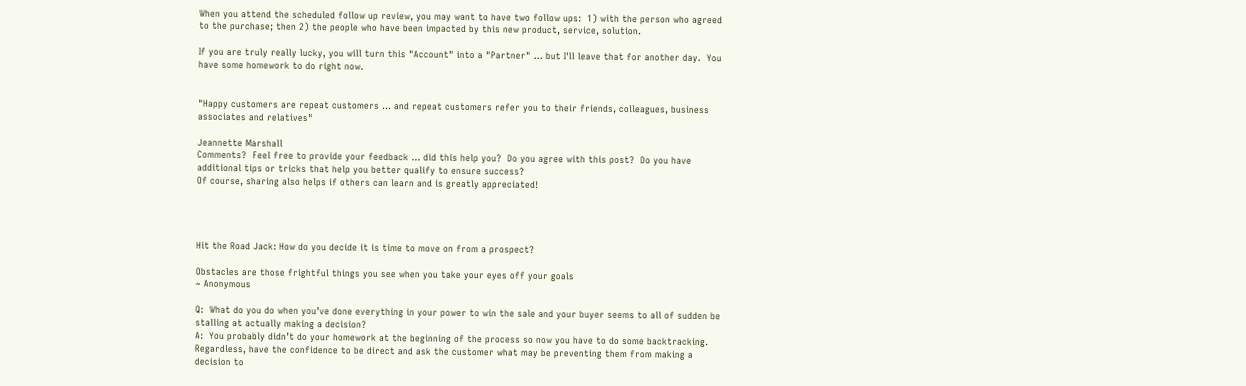When you attend the scheduled follow up review, you may want to have two follow ups:  1) with the person who agreed to the purchase; then 2) the people who have been impacted by this new product, service, solution.

If you are truly really lucky, you will turn this "Account" into a "Partner" ... but I'll leave that for another day.  You have some homework to do right now.


"Happy customers are repeat customers ... and repeat customers refer you to their friends, colleagues, business associates and relatives"

Jeannette Marshall
Comments?  Feel free to provide your feedback ... did this help you?  Do you agree with this post?  Do you have additional tips or tricks that help you better qualify to ensure success?
Of course, sharing also helps if others can learn and is greatly appreciated!




Hit the Road Jack: How do you decide it is time to move on from a prospect?

Obstacles are those frightful things you see when you take your eyes off your goals
~ Anonymous

Q:  What do you do when you’ve done everything in your power to win the sale and your buyer seems to all of sudden be stalling at actually making a decision?
A:  You probably didn’t do your homework at the beginning of the process so now you have to do some backtracking.  Regardless, have the confidence to be direct and ask the customer what may be preventing them from making a decision to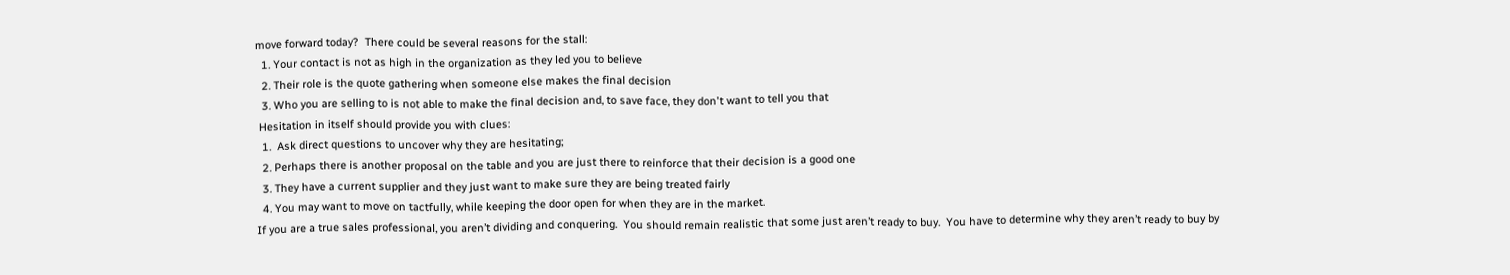move forward today?  There could be several reasons for the stall:
  1. Your contact is not as high in the organization as they led you to believe
  2. Their role is the quote gathering when someone else makes the final decision
  3. Who you are selling to is not able to make the final decision and, to save face, they don't want to tell you that
 Hesitation in itself should provide you with clues:
  1.  Ask direct questions to uncover why they are hesitating;
  2. Perhaps there is another proposal on the table and you are just there to reinforce that their decision is a good one
  3. They have a current supplier and they just want to make sure they are being treated fairly
  4. You may want to move on tactfully, while keeping the door open for when they are in the market.
If you are a true sales professional, you aren’t dividing and conquering.  You should remain realistic that some just aren’t ready to buy.  You have to determine why they aren’t ready to buy by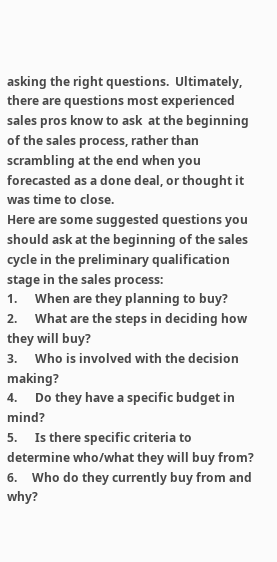asking the right questions.  Ultimately, there are questions most experienced sales pros know to ask  at the beginning of the sales process, rather than scrambling at the end when you forecasted as a done deal, or thought it was time to close.
Here are some suggested questions you should ask at the beginning of the sales cycle in the preliminary qualification stage in the sales process:
1.      When are they planning to buy?
2.      What are the steps in deciding how they will buy?
3.      Who is involved with the decision making?
4.      Do they have a specific budget in mind?
5.      Is there specific criteria to determine who/what they will buy from?
6.     Who do they currently buy from and why?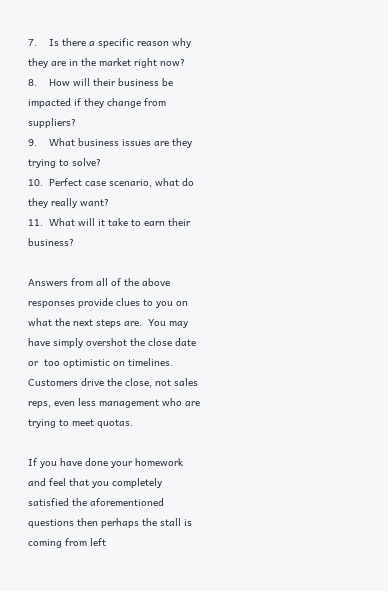7.    Is there a specific reason why they are in the market right now?
8.    How will their business be impacted if they change from suppliers?
9.    What business issues are they trying to solve?
10.  Perfect case scenario, what do they really want?
11.  What will it take to earn their business?

Answers from all of the above responses provide clues to you on what the next steps are.  You may have simply overshot the close date or  too optimistic on timelines.  Customers drive the close, not sales reps, even less management who are trying to meet quotas.

If you have done your homework and feel that you completely satisfied the aforementioned questions then perhaps the stall is coming from left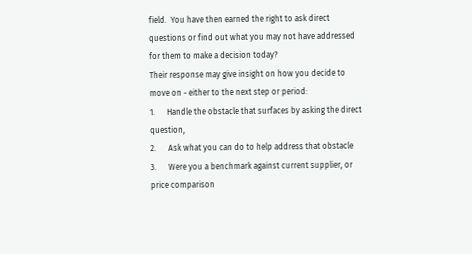field.  You have then earned the right to ask direct questions or find out what you may not have addressed for them to make a decision today?
Their response may give insight on how you decide to move on - either to the next step or period:
1.      Handle the obstacle that surfaces by asking the direct question,
2.      Ask what you can do to help address that obstacle
3.      Were you a benchmark against current supplier, or price comparison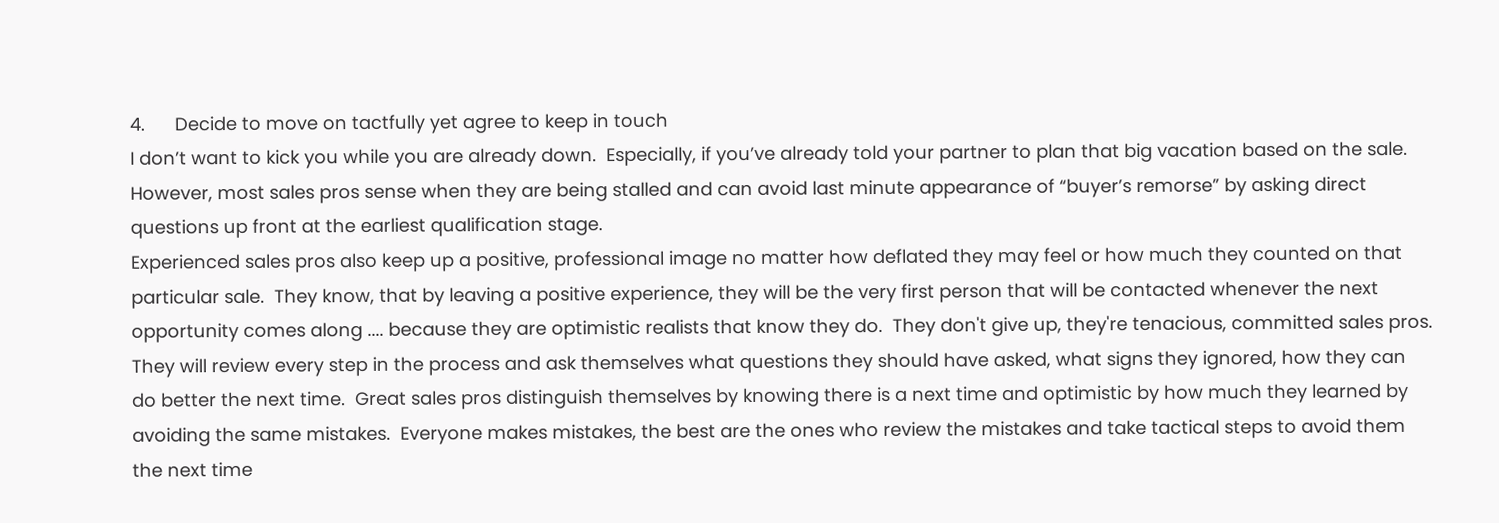4.      Decide to move on tactfully yet agree to keep in touch
I don’t want to kick you while you are already down.  Especially, if you’ve already told your partner to plan that big vacation based on the sale.  However, most sales pros sense when they are being stalled and can avoid last minute appearance of “buyer’s remorse” by asking direct questions up front at the earliest qualification stage.
Experienced sales pros also keep up a positive, professional image no matter how deflated they may feel or how much they counted on that particular sale.  They know, that by leaving a positive experience, they will be the very first person that will be contacted whenever the next opportunity comes along .... because they are optimistic realists that know they do.  They don't give up, they're tenacious, committed sales pros.  They will review every step in the process and ask themselves what questions they should have asked, what signs they ignored, how they can do better the next time.  Great sales pros distinguish themselves by knowing there is a next time and optimistic by how much they learned by avoiding the same mistakes.  Everyone makes mistakes, the best are the ones who review the mistakes and take tactical steps to avoid them the next time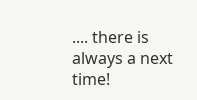.... there is always a next time!